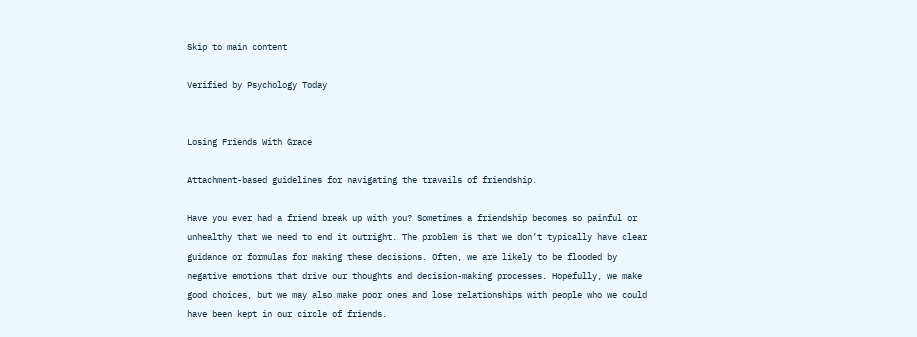Skip to main content

Verified by Psychology Today


Losing Friends With Grace

Attachment-based guidelines for navigating the travails of friendship.

Have you ever had a friend break up with you? Sometimes a friendship becomes so painful or unhealthy that we need to end it outright. The problem is that we don’t typically have clear guidance or formulas for making these decisions. Often, we are likely to be flooded by negative emotions that drive our thoughts and decision-making processes. Hopefully, we make good choices, but we may also make poor ones and lose relationships with people who we could have been kept in our circle of friends.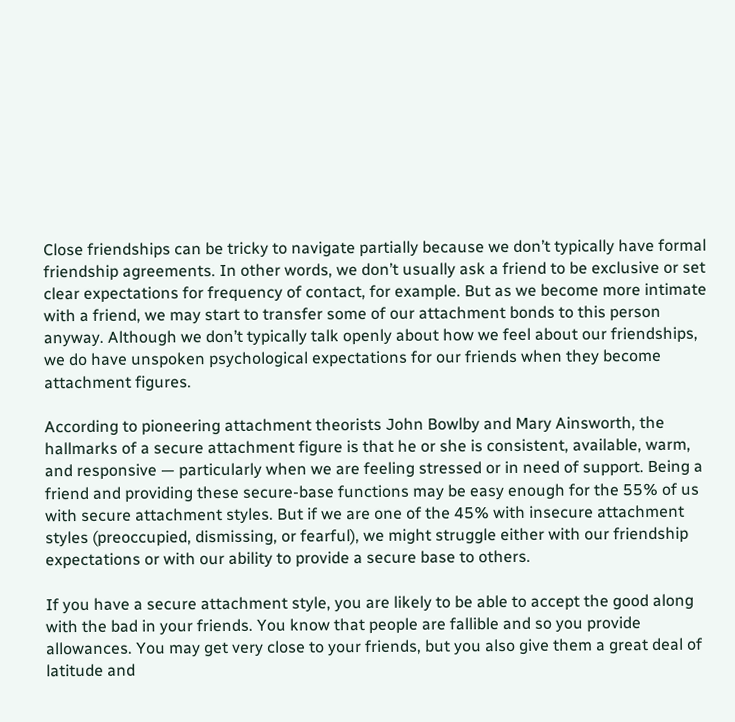Close friendships can be tricky to navigate partially because we don’t typically have formal friendship agreements. In other words, we don’t usually ask a friend to be exclusive or set clear expectations for frequency of contact, for example. But as we become more intimate with a friend, we may start to transfer some of our attachment bonds to this person anyway. Although we don’t typically talk openly about how we feel about our friendships, we do have unspoken psychological expectations for our friends when they become attachment figures.

According to pioneering attachment theorists John Bowlby and Mary Ainsworth, the hallmarks of a secure attachment figure is that he or she is consistent, available, warm, and responsive — particularly when we are feeling stressed or in need of support. Being a friend and providing these secure-base functions may be easy enough for the 55% of us with secure attachment styles. But if we are one of the 45% with insecure attachment styles (preoccupied, dismissing, or fearful), we might struggle either with our friendship expectations or with our ability to provide a secure base to others.

If you have a secure attachment style, you are likely to be able to accept the good along with the bad in your friends. You know that people are fallible and so you provide allowances. You may get very close to your friends, but you also give them a great deal of latitude and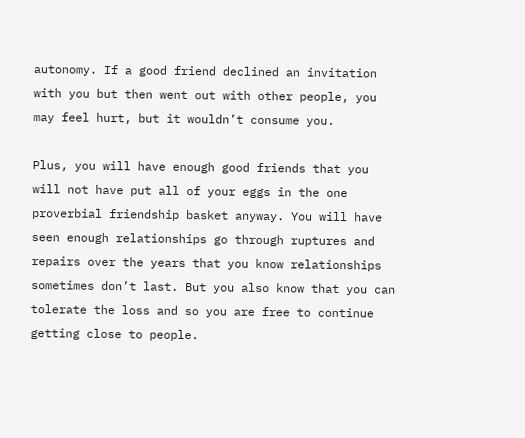autonomy. If a good friend declined an invitation with you but then went out with other people, you may feel hurt, but it wouldn’t consume you.

Plus, you will have enough good friends that you will not have put all of your eggs in the one proverbial friendship basket anyway. You will have seen enough relationships go through ruptures and repairs over the years that you know relationships sometimes don’t last. But you also know that you can tolerate the loss and so you are free to continue getting close to people.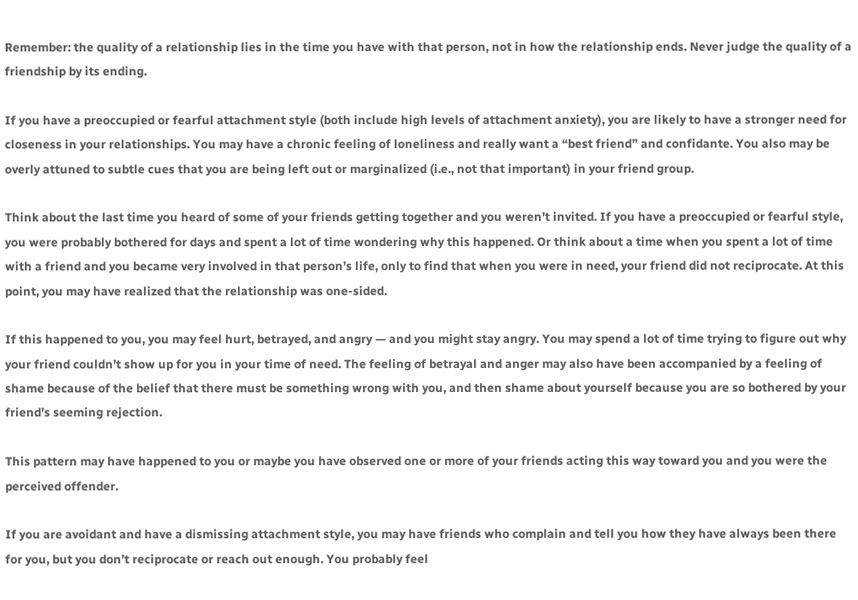Remember: the quality of a relationship lies in the time you have with that person, not in how the relationship ends. Never judge the quality of a friendship by its ending.

If you have a preoccupied or fearful attachment style (both include high levels of attachment anxiety), you are likely to have a stronger need for closeness in your relationships. You may have a chronic feeling of loneliness and really want a “best friend” and confidante. You also may be overly attuned to subtle cues that you are being left out or marginalized (i.e., not that important) in your friend group.

Think about the last time you heard of some of your friends getting together and you weren’t invited. If you have a preoccupied or fearful style, you were probably bothered for days and spent a lot of time wondering why this happened. Or think about a time when you spent a lot of time with a friend and you became very involved in that person’s life, only to find that when you were in need, your friend did not reciprocate. At this point, you may have realized that the relationship was one-sided.

If this happened to you, you may feel hurt, betrayed, and angry — and you might stay angry. You may spend a lot of time trying to figure out why your friend couldn’t show up for you in your time of need. The feeling of betrayal and anger may also have been accompanied by a feeling of shame because of the belief that there must be something wrong with you, and then shame about yourself because you are so bothered by your friend’s seeming rejection.

This pattern may have happened to you or maybe you have observed one or more of your friends acting this way toward you and you were the perceived offender.

If you are avoidant and have a dismissing attachment style, you may have friends who complain and tell you how they have always been there for you, but you don’t reciprocate or reach out enough. You probably feel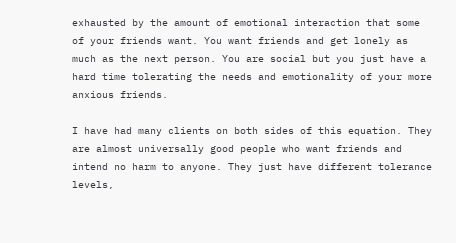exhausted by the amount of emotional interaction that some of your friends want. You want friends and get lonely as much as the next person. You are social but you just have a hard time tolerating the needs and emotionality of your more anxious friends.

I have had many clients on both sides of this equation. They are almost universally good people who want friends and intend no harm to anyone. They just have different tolerance levels,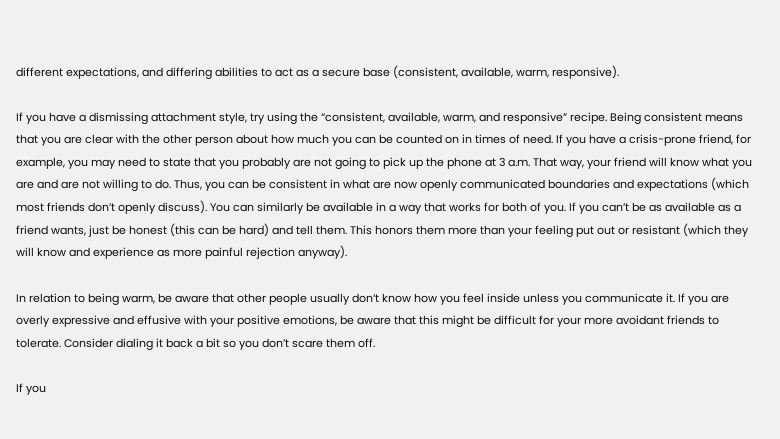different expectations, and differing abilities to act as a secure base (consistent, available, warm, responsive).

If you have a dismissing attachment style, try using the “consistent, available, warm, and responsive” recipe. Being consistent means that you are clear with the other person about how much you can be counted on in times of need. If you have a crisis-prone friend, for example, you may need to state that you probably are not going to pick up the phone at 3 a.m. That way, your friend will know what you are and are not willing to do. Thus, you can be consistent in what are now openly communicated boundaries and expectations (which most friends don’t openly discuss). You can similarly be available in a way that works for both of you. If you can’t be as available as a friend wants, just be honest (this can be hard) and tell them. This honors them more than your feeling put out or resistant (which they will know and experience as more painful rejection anyway).

In relation to being warm, be aware that other people usually don’t know how you feel inside unless you communicate it. If you are overly expressive and effusive with your positive emotions, be aware that this might be difficult for your more avoidant friends to tolerate. Consider dialing it back a bit so you don’t scare them off.

If you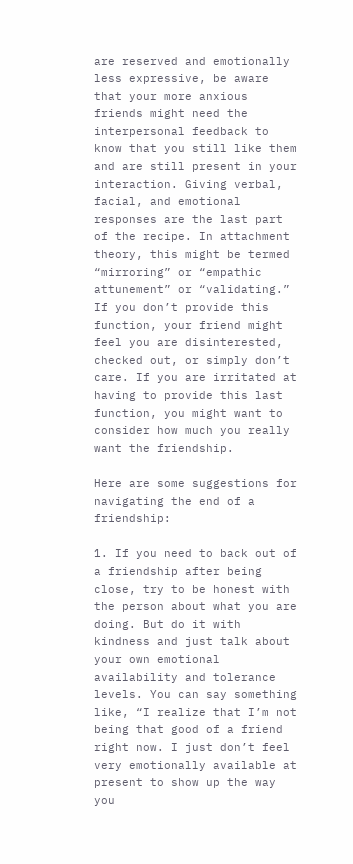are reserved and emotionally less expressive, be aware that your more anxious friends might need the interpersonal feedback to know that you still like them and are still present in your interaction. Giving verbal, facial, and emotional responses are the last part of the recipe. In attachment theory, this might be termed “mirroring” or “empathic attunement” or “validating.” If you don’t provide this function, your friend might feel you are disinterested, checked out, or simply don’t care. If you are irritated at having to provide this last function, you might want to consider how much you really want the friendship.

Here are some suggestions for navigating the end of a friendship:

1. If you need to back out of a friendship after being close, try to be honest with the person about what you are doing. But do it with kindness and just talk about your own emotional availability and tolerance levels. You can say something like, “I realize that I’m not being that good of a friend right now. I just don’t feel very emotionally available at present to show up the way you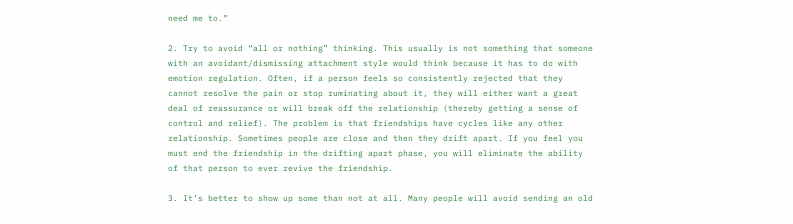need me to.”

2. Try to avoid “all or nothing” thinking. This usually is not something that someone with an avoidant/dismissing attachment style would think because it has to do with emotion regulation. Often, if a person feels so consistently rejected that they cannot resolve the pain or stop ruminating about it, they will either want a great deal of reassurance or will break off the relationship (thereby getting a sense of control and relief). The problem is that friendships have cycles like any other relationship. Sometimes people are close and then they drift apart. If you feel you must end the friendship in the drifting apart phase, you will eliminate the ability of that person to ever revive the friendship.

3. It’s better to show up some than not at all. Many people will avoid sending an old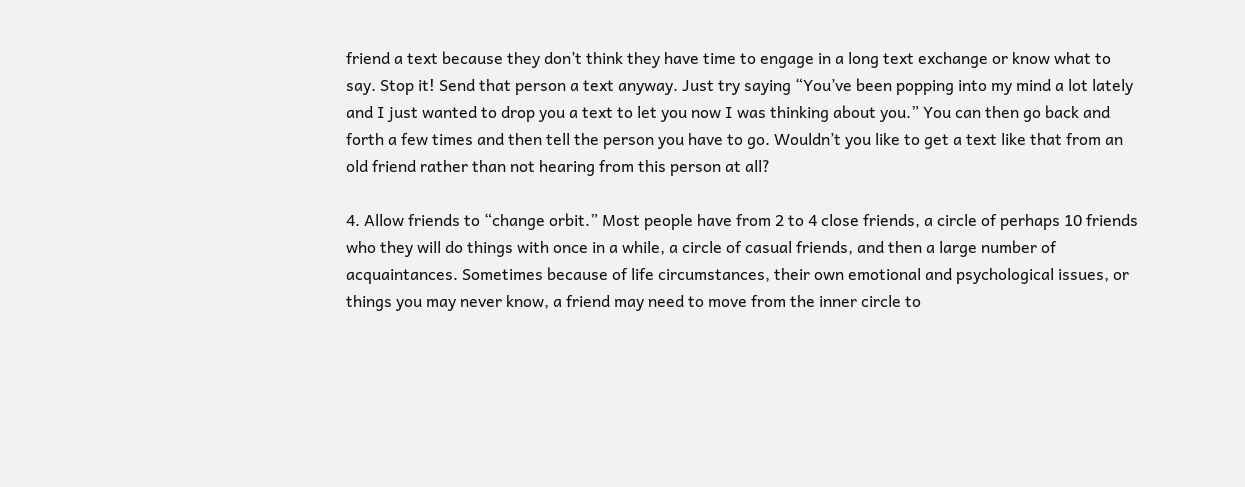friend a text because they don’t think they have time to engage in a long text exchange or know what to say. Stop it! Send that person a text anyway. Just try saying “You’ve been popping into my mind a lot lately and I just wanted to drop you a text to let you now I was thinking about you.” You can then go back and forth a few times and then tell the person you have to go. Wouldn’t you like to get a text like that from an old friend rather than not hearing from this person at all?

4. Allow friends to “change orbit.” Most people have from 2 to 4 close friends, a circle of perhaps 10 friends who they will do things with once in a while, a circle of casual friends, and then a large number of acquaintances. Sometimes because of life circumstances, their own emotional and psychological issues, or things you may never know, a friend may need to move from the inner circle to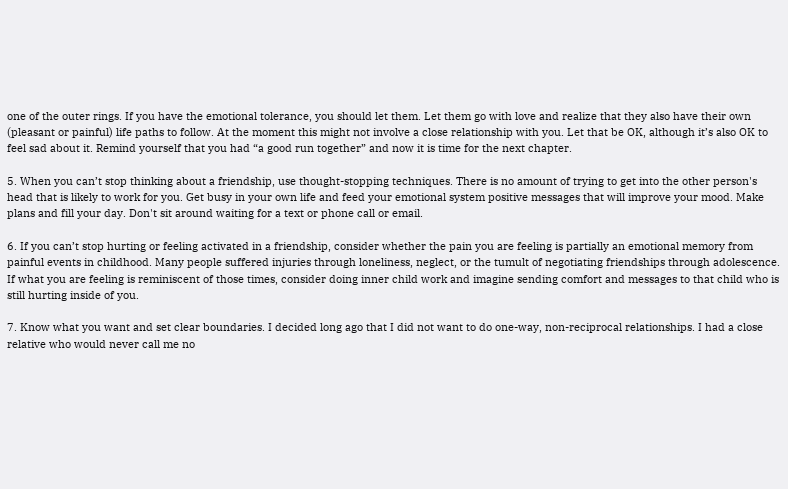one of the outer rings. If you have the emotional tolerance, you should let them. Let them go with love and realize that they also have their own (pleasant or painful) life paths to follow. At the moment this might not involve a close relationship with you. Let that be OK, although it’s also OK to feel sad about it. Remind yourself that you had “a good run together” and now it is time for the next chapter.

5. When you can’t stop thinking about a friendship, use thought-stopping techniques. There is no amount of trying to get into the other person's head that is likely to work for you. Get busy in your own life and feed your emotional system positive messages that will improve your mood. Make plans and fill your day. Don't sit around waiting for a text or phone call or email.

6. If you can’t stop hurting or feeling activated in a friendship, consider whether the pain you are feeling is partially an emotional memory from painful events in childhood. Many people suffered injuries through loneliness, neglect, or the tumult of negotiating friendships through adolescence. If what you are feeling is reminiscent of those times, consider doing inner child work and imagine sending comfort and messages to that child who is still hurting inside of you.

7. Know what you want and set clear boundaries. I decided long ago that I did not want to do one-way, non-reciprocal relationships. I had a close relative who would never call me no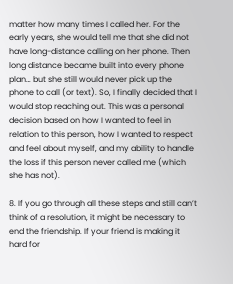matter how many times I called her. For the early years, she would tell me that she did not have long-distance calling on her phone. Then long distance became built into every phone plan… but she still would never pick up the phone to call (or text). So, I finally decided that I would stop reaching out. This was a personal decision based on how I wanted to feel in relation to this person, how I wanted to respect and feel about myself, and my ability to handle the loss if this person never called me (which she has not).

8. If you go through all these steps and still can’t think of a resolution, it might be necessary to end the friendship. If your friend is making it hard for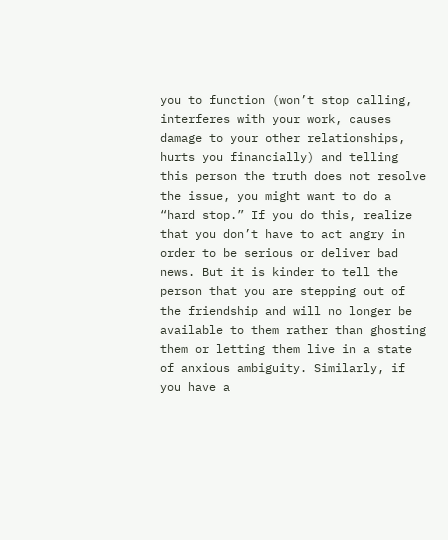you to function (won’t stop calling, interferes with your work, causes damage to your other relationships, hurts you financially) and telling this person the truth does not resolve the issue, you might want to do a “hard stop.” If you do this, realize that you don’t have to act angry in order to be serious or deliver bad news. But it is kinder to tell the person that you are stepping out of the friendship and will no longer be available to them rather than ghosting them or letting them live in a state of anxious ambiguity. Similarly, if you have a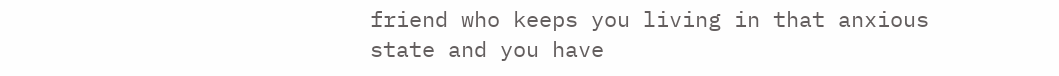friend who keeps you living in that anxious state and you have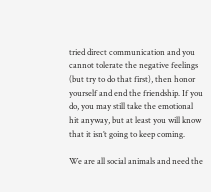tried direct communication and you cannot tolerate the negative feelings (but try to do that first), then honor yourself and end the friendship. If you do, you may still take the emotional hit anyway, but at least you will know that it isn’t going to keep coming.

We are all social animals and need the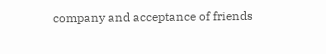company and acceptance of friends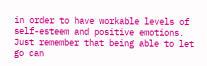in order to have workable levels of self-esteem and positive emotions. Just remember that being able to let go can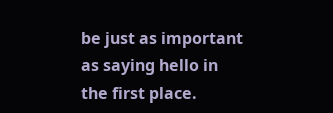be just as important as saying hello in the first place.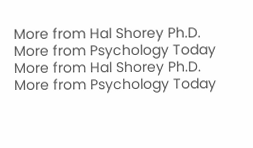More from Hal Shorey Ph.D.
More from Psychology Today
More from Hal Shorey Ph.D.
More from Psychology Today